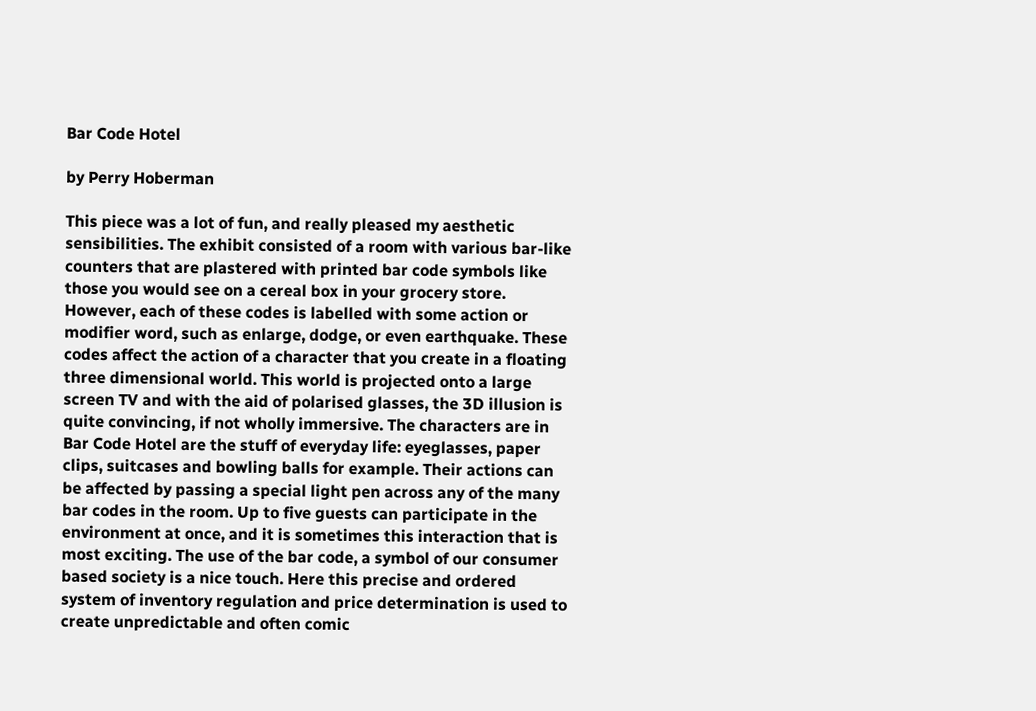Bar Code Hotel

by Perry Hoberman

This piece was a lot of fun, and really pleased my aesthetic sensibilities. The exhibit consisted of a room with various bar-like counters that are plastered with printed bar code symbols like those you would see on a cereal box in your grocery store. However, each of these codes is labelled with some action or modifier word, such as enlarge, dodge, or even earthquake. These codes affect the action of a character that you create in a floating three dimensional world. This world is projected onto a large screen TV and with the aid of polarised glasses, the 3D illusion is quite convincing, if not wholly immersive. The characters are in Bar Code Hotel are the stuff of everyday life: eyeglasses, paper clips, suitcases and bowling balls for example. Their actions can be affected by passing a special light pen across any of the many bar codes in the room. Up to five guests can participate in the environment at once, and it is sometimes this interaction that is most exciting. The use of the bar code, a symbol of our consumer based society is a nice touch. Here this precise and ordered system of inventory regulation and price determination is used to create unpredictable and often comic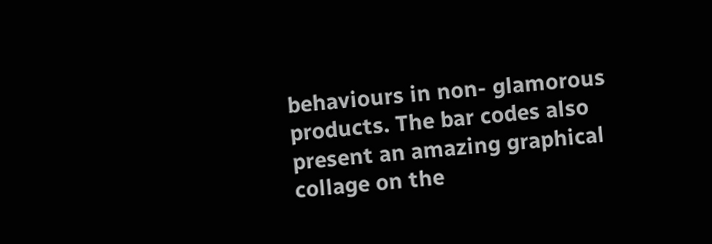behaviours in non- glamorous products. The bar codes also present an amazing graphical collage on the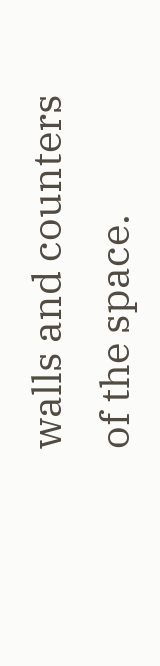walls and counters of the space.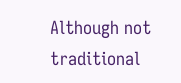Although not traditional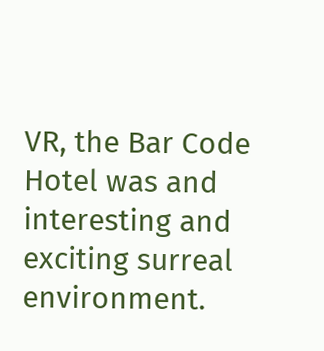VR, the Bar Code Hotel was and interesting and exciting surreal environment.